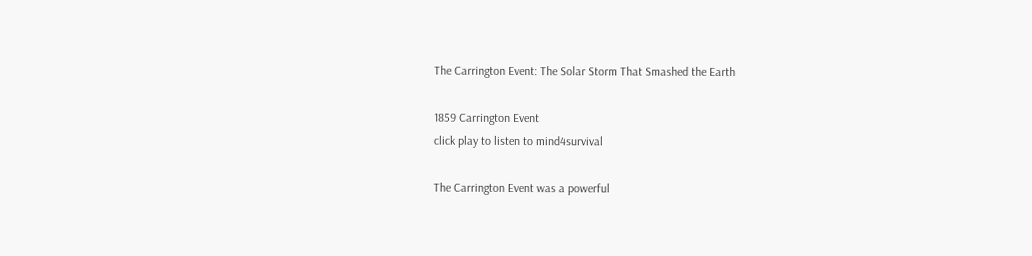The Carrington Event: The Solar Storm That Smashed the Earth

1859 Carrington Event
click play to listen to mind4survival

The Carrington Event was a powerful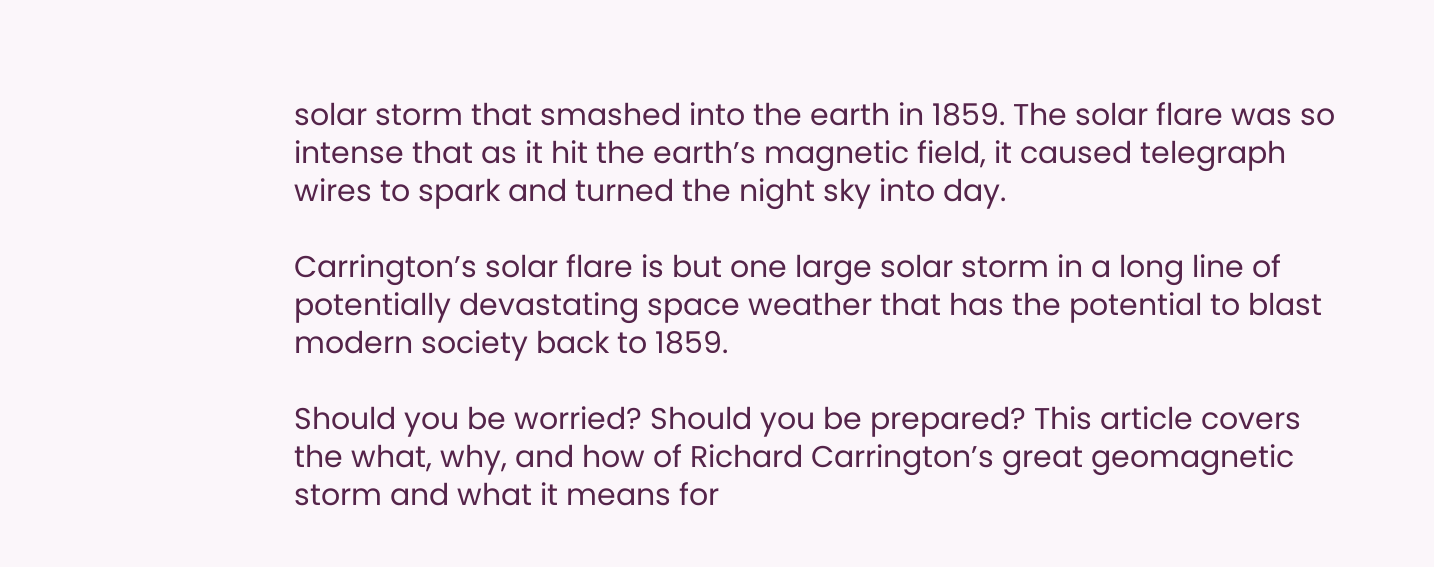solar storm that smashed into the earth in 1859. The solar flare was so intense that as it hit the earth’s magnetic field, it caused telegraph wires to spark and turned the night sky into day.

Carrington’s solar flare is but one large solar storm in a long line of potentially devastating space weather that has the potential to blast modern society back to 1859.

Should you be worried? Should you be prepared? This article covers the what, why, and how of Richard Carrington’s great geomagnetic storm and what it means for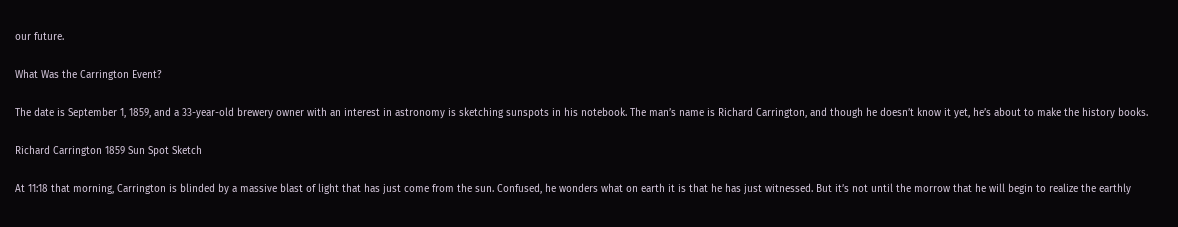our future.

What Was the Carrington Event?

The date is September 1, 1859, and a 33-year-old brewery owner with an interest in astronomy is sketching sunspots in his notebook. The man’s name is Richard Carrington, and though he doesn’t know it yet, he’s about to make the history books.

Richard Carrington 1859 Sun Spot Sketch

At 11:18 that morning, Carrington is blinded by a massive blast of light that has just come from the sun. Confused, he wonders what on earth it is that he has just witnessed. But it’s not until the morrow that he will begin to realize the earthly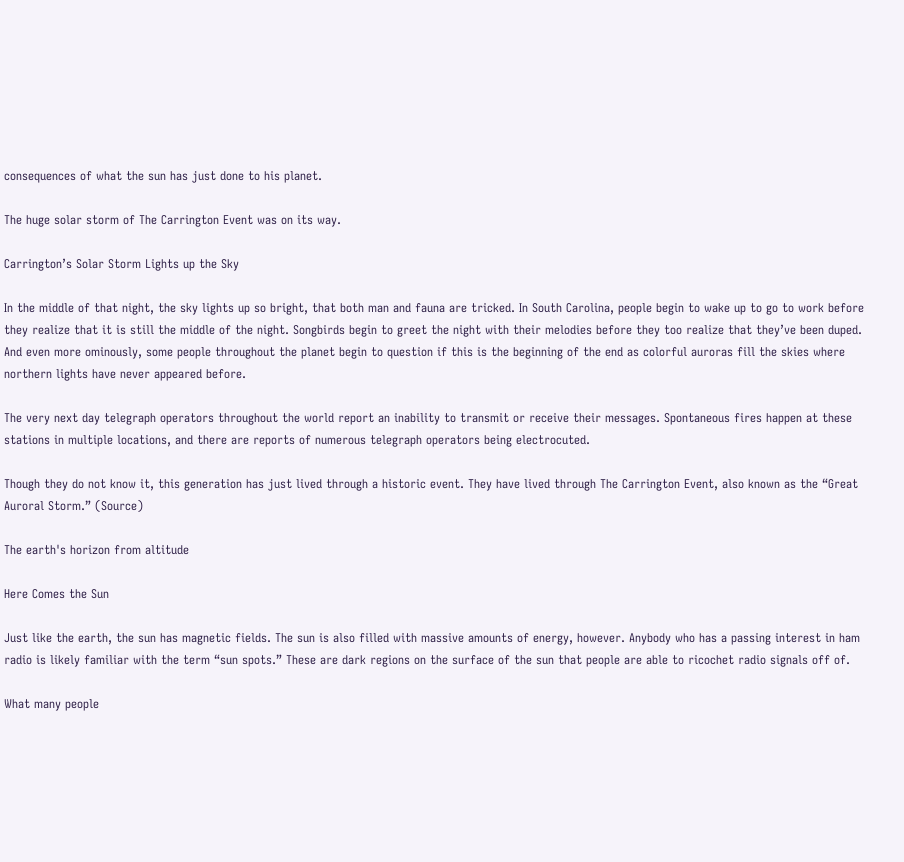consequences of what the sun has just done to his planet.

The huge solar storm of The Carrington Event was on its way.

Carrington’s Solar Storm Lights up the Sky

In the middle of that night, the sky lights up so bright, that both man and fauna are tricked. In South Carolina, people begin to wake up to go to work before they realize that it is still the middle of the night. Songbirds begin to greet the night with their melodies before they too realize that they’ve been duped. And even more ominously, some people throughout the planet begin to question if this is the beginning of the end as colorful auroras fill the skies where northern lights have never appeared before.

The very next day telegraph operators throughout the world report an inability to transmit or receive their messages. Spontaneous fires happen at these stations in multiple locations, and there are reports of numerous telegraph operators being electrocuted.

Though they do not know it, this generation has just lived through a historic event. They have lived through The Carrington Event, also known as the “Great Auroral Storm.” (Source)

The earth's horizon from altitude

Here Comes the Sun

Just like the earth, the sun has magnetic fields. The sun is also filled with massive amounts of energy, however. Anybody who has a passing interest in ham radio is likely familiar with the term “sun spots.” These are dark regions on the surface of the sun that people are able to ricochet radio signals off of.

What many people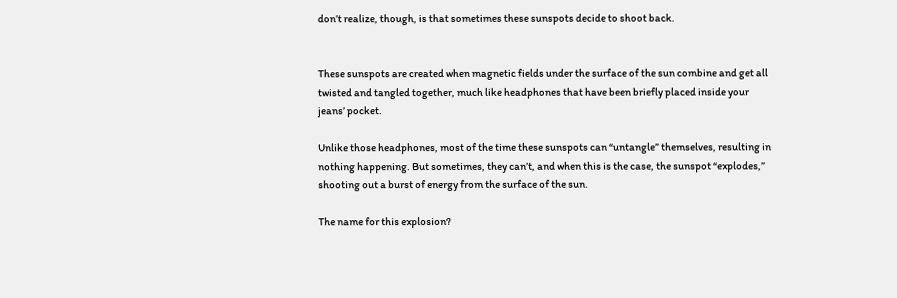don’t realize, though, is that sometimes these sunspots decide to shoot back.


These sunspots are created when magnetic fields under the surface of the sun combine and get all twisted and tangled together, much like headphones that have been briefly placed inside your jeans’ pocket.

Unlike those headphones, most of the time these sunspots can “untangle” themselves, resulting in nothing happening. But sometimes, they can’t, and when this is the case, the sunspot “explodes,” shooting out a burst of energy from the surface of the sun.

The name for this explosion?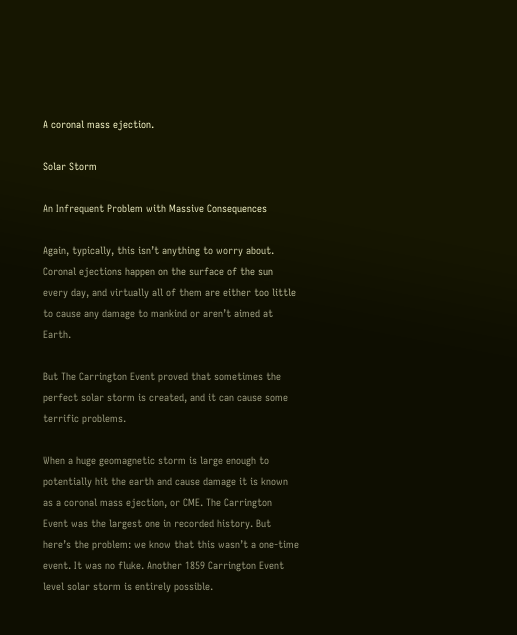A coronal mass ejection.

Solar Storm

An Infrequent Problem with Massive Consequences

Again, typically, this isn’t anything to worry about. Coronal ejections happen on the surface of the sun every day, and virtually all of them are either too little to cause any damage to mankind or aren’t aimed at Earth.

But The Carrington Event proved that sometimes the perfect solar storm is created, and it can cause some terrific problems.

When a huge geomagnetic storm is large enough to potentially hit the earth and cause damage it is known as a coronal mass ejection, or CME. The Carrington Event was the largest one in recorded history. But here’s the problem: we know that this wasn’t a one-time event. It was no fluke. Another 1859 Carrington Event level solar storm is entirely possible.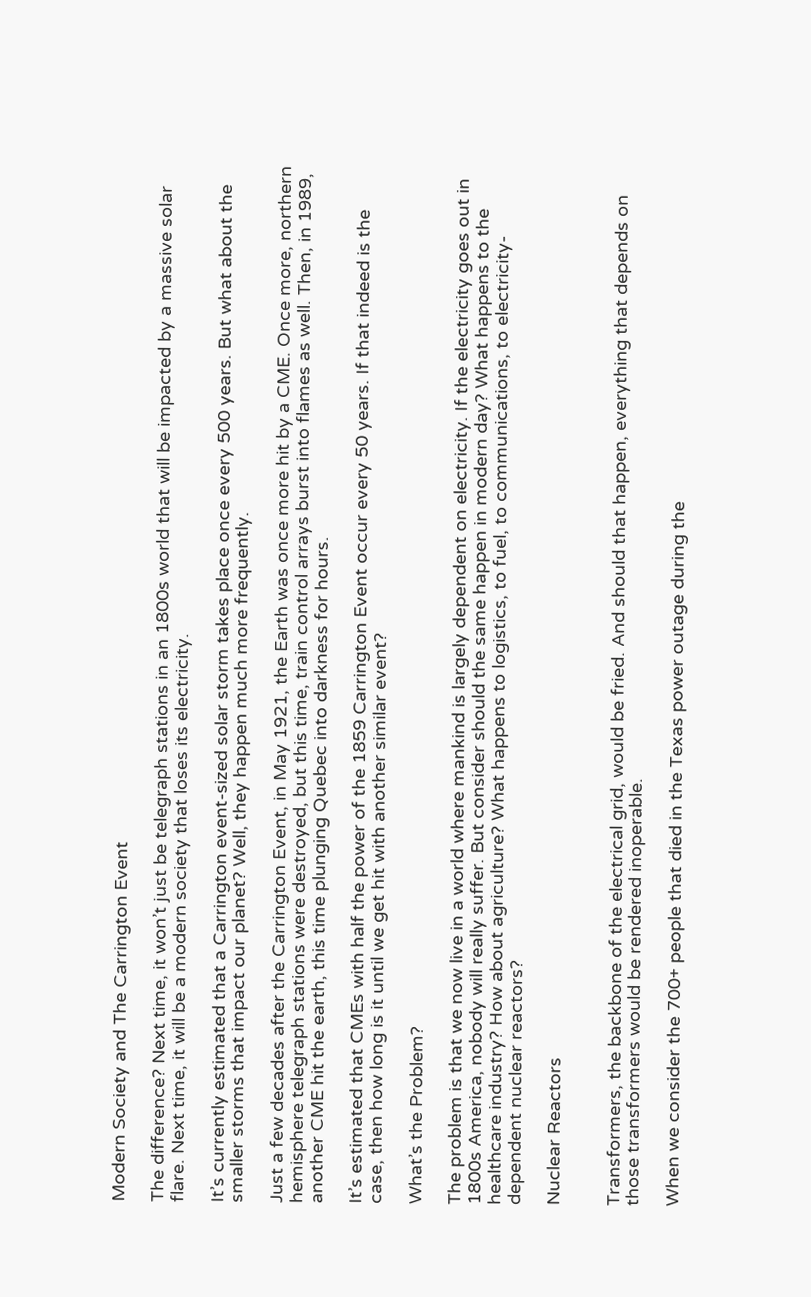Modern Society and The Carrington Event

The difference? Next time, it won’t just be telegraph stations in an 1800s world that will be impacted by a massive solar flare. Next time, it will be a modern society that loses its electricity.

It’s currently estimated that a Carrington event-sized solar storm takes place once every 500 years. But what about the smaller storms that impact our planet? Well, they happen much more frequently.

Just a few decades after the Carrington Event, in May 1921, the Earth was once more hit by a CME. Once more, northern hemisphere telegraph stations were destroyed, but this time, train control arrays burst into flames as well. Then, in 1989, another CME hit the earth, this time plunging Quebec into darkness for hours.

It’s estimated that CMEs with half the power of the 1859 Carrington Event occur every 50 years. If that indeed is the case, then how long is it until we get hit with another similar event?

What’s the Problem?

The problem is that we now live in a world where mankind is largely dependent on electricity. If the electricity goes out in 1800s America, nobody will really suffer. But consider should the same happen in modern day? What happens to the healthcare industry? How about agriculture? What happens to logistics, to fuel, to communications, to electricity-dependent nuclear reactors?

Nuclear Reactors


Transformers, the backbone of the electrical grid, would be fried. And should that happen, everything that depends on those transformers would be rendered inoperable.

When we consider the 700+ people that died in the Texas power outage during the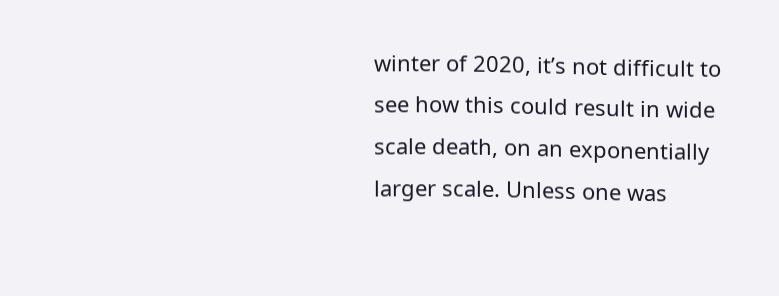winter of 2020, it’s not difficult to see how this could result in wide scale death, on an exponentially larger scale. Unless one was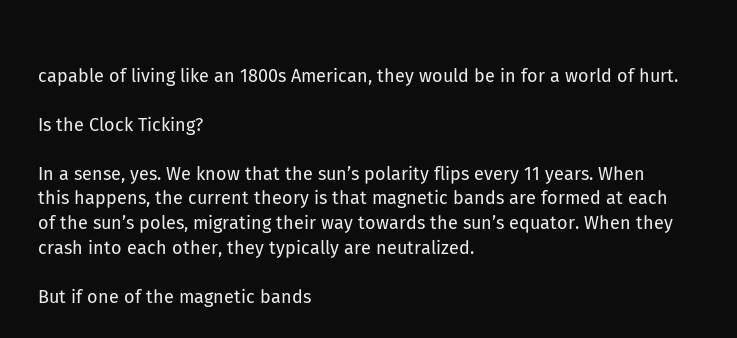capable of living like an 1800s American, they would be in for a world of hurt.

Is the Clock Ticking?

In a sense, yes. We know that the sun’s polarity flips every 11 years. When this happens, the current theory is that magnetic bands are formed at each of the sun’s poles, migrating their way towards the sun’s equator. When they crash into each other, they typically are neutralized.

But if one of the magnetic bands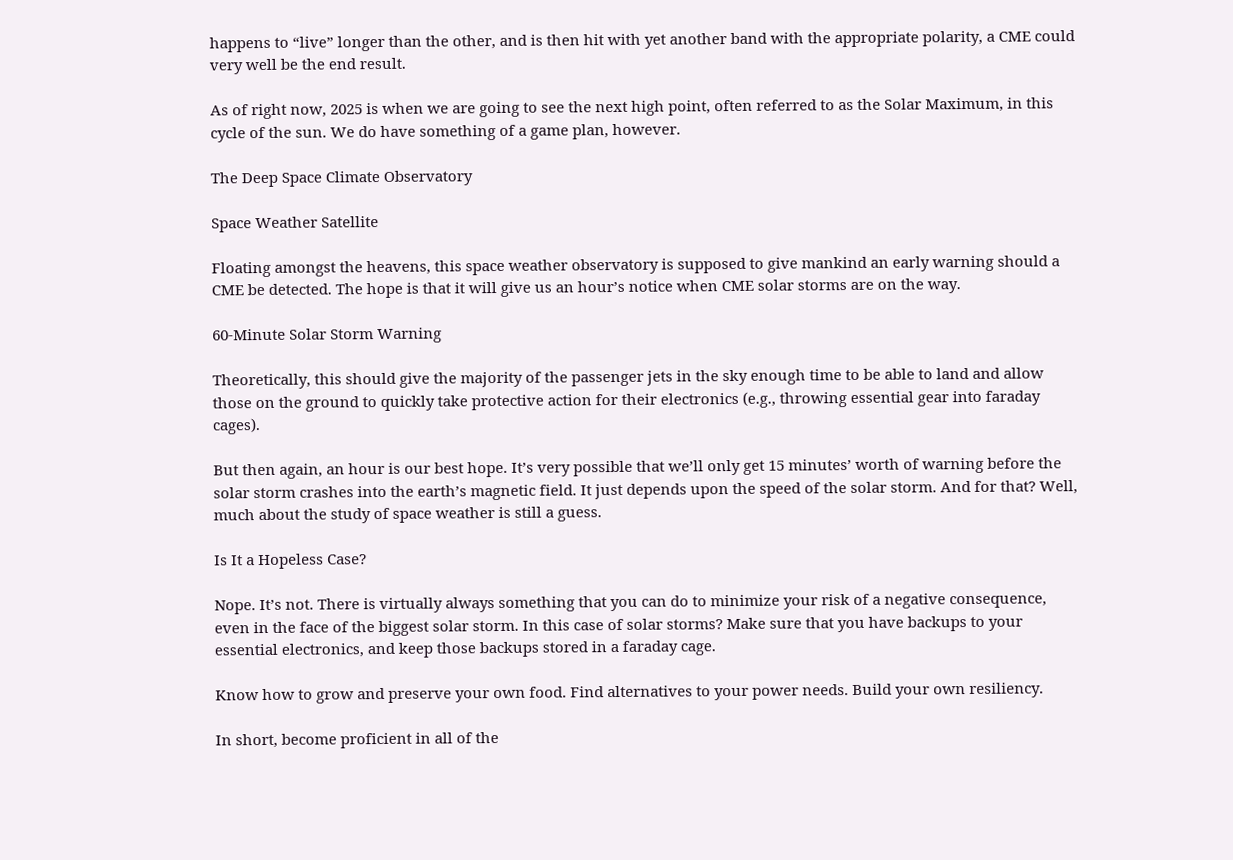happens to “live” longer than the other, and is then hit with yet another band with the appropriate polarity, a CME could very well be the end result.

As of right now, 2025 is when we are going to see the next high point, often referred to as the Solar Maximum, in this cycle of the sun. We do have something of a game plan, however.

The Deep Space Climate Observatory

Space Weather Satellite

Floating amongst the heavens, this space weather observatory is supposed to give mankind an early warning should a CME be detected. The hope is that it will give us an hour’s notice when CME solar storms are on the way.

60-Minute Solar Storm Warning

Theoretically, this should give the majority of the passenger jets in the sky enough time to be able to land and allow those on the ground to quickly take protective action for their electronics (e.g., throwing essential gear into faraday cages).

But then again, an hour is our best hope. It’s very possible that we’ll only get 15 minutes’ worth of warning before the solar storm crashes into the earth’s magnetic field. It just depends upon the speed of the solar storm. And for that? Well, much about the study of space weather is still a guess.

Is It a Hopeless Case?

Nope. It’s not. There is virtually always something that you can do to minimize your risk of a negative consequence, even in the face of the biggest solar storm. In this case of solar storms? Make sure that you have backups to your essential electronics, and keep those backups stored in a faraday cage.

Know how to grow and preserve your own food. Find alternatives to your power needs. Build your own resiliency.

In short, become proficient in all of the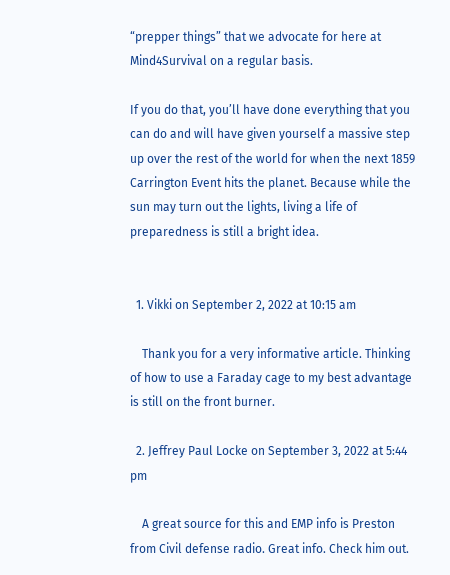“prepper things” that we advocate for here at Mind4Survival on a regular basis.

If you do that, you’ll have done everything that you can do and will have given yourself a massive step up over the rest of the world for when the next 1859 Carrington Event hits the planet. Because while the sun may turn out the lights, living a life of preparedness is still a bright idea.


  1. Vikki on September 2, 2022 at 10:15 am

    Thank you for a very informative article. Thinking of how to use a Faraday cage to my best advantage is still on the front burner.

  2. Jeffrey Paul Locke on September 3, 2022 at 5:44 pm

    A great source for this and EMP info is Preston from Civil defense radio. Great info. Check him out.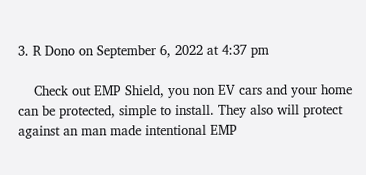3. R Dono on September 6, 2022 at 4:37 pm

    Check out EMP Shield, you non EV cars and your home can be protected, simple to install. They also will protect against an man made intentional EMP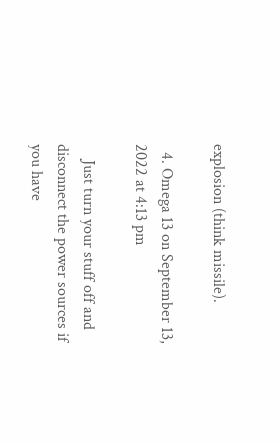explosion (think missile).

  4. Omega 13 on September 13, 2022 at 4:13 pm

    Just turn your stuff off and disconnect the power sources if you have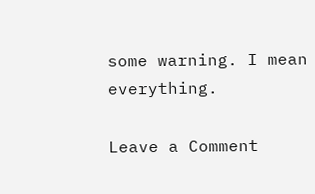some warning. I mean everything.

Leave a Comment